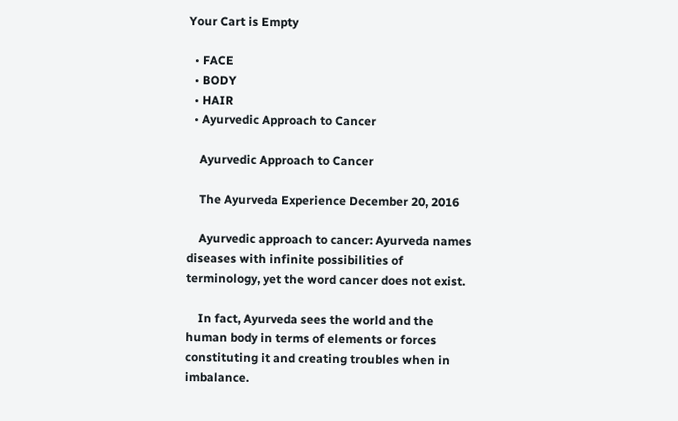Your Cart is Empty

  • FACE
  • BODY
  • HAIR
  • Ayurvedic Approach to Cancer

    Ayurvedic Approach to Cancer

    The Ayurveda Experience December 20, 2016

    Ayurvedic approach to cancer: Ayurveda names diseases with infinite possibilities of terminology, yet the word cancer does not exist.

    In fact, Ayurveda sees the world and the human body in terms of elements or forces constituting it and creating troubles when in imbalance.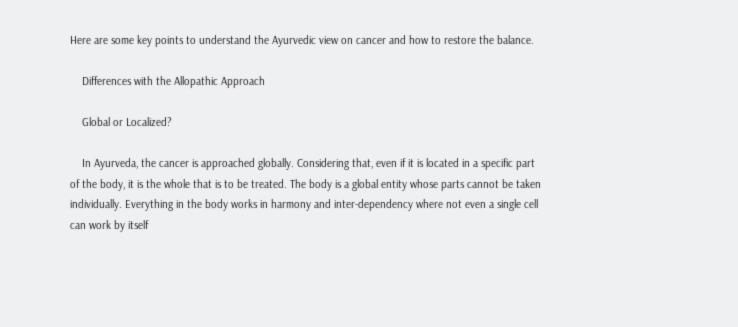Here are some key points to understand the Ayurvedic view on cancer and how to restore the balance.

    Differences with the Allopathic Approach

    Global or Localized?

    In Ayurveda, the cancer is approached globally. Considering that, even if it is located in a specific part of the body, it is the whole that is to be treated. The body is a global entity whose parts cannot be taken individually. Everything in the body works in harmony and inter-dependency where not even a single cell can work by itself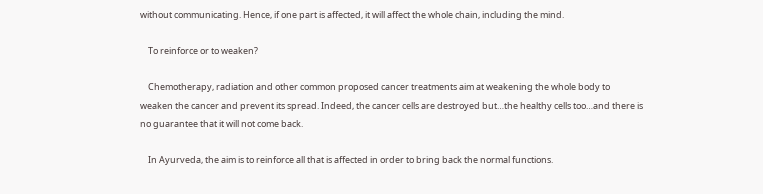without communicating. Hence, if one part is affected, it will affect the whole chain, including the mind.

    To reinforce or to weaken?

    Chemotherapy, radiation and other common proposed cancer treatments aim at weakening the whole body to weaken the cancer and prevent its spread. Indeed, the cancer cells are destroyed but…the healthy cells too…and there is no guarantee that it will not come back.

    In Ayurveda, the aim is to reinforce all that is affected in order to bring back the normal functions.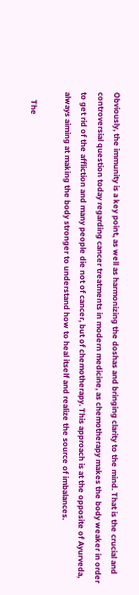Obviously, the immunity is a key point, as well as harmonizing the doshas and bringing clarity to the mind. That is the crucial and controversial question today regarding cancer treatments in modern medicine, as chemotherapy makes the body weaker in order to get rid of the affliction and many people die not of cancer, but of chemotherapy. This approach is at the opposite of Ayurveda, always aiming at making the body stronger to understand how to heal itself and realize the source of imbalances.

    The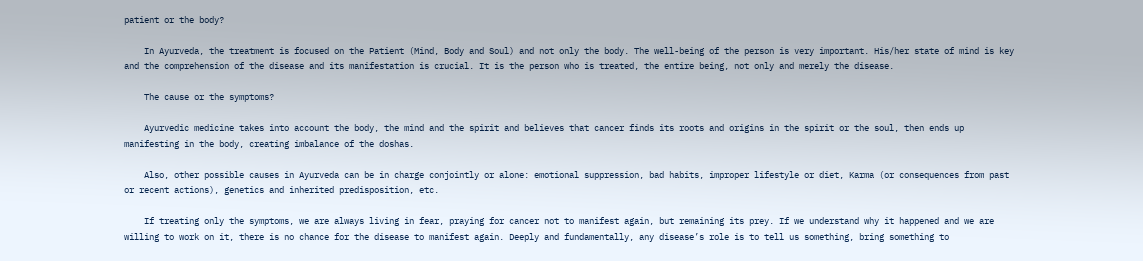patient or the body?

    In Ayurveda, the treatment is focused on the Patient (Mind, Body and Soul) and not only the body. The well-being of the person is very important. His/her state of mind is key and the comprehension of the disease and its manifestation is crucial. It is the person who is treated, the entire being, not only and merely the disease.

    The cause or the symptoms?

    Ayurvedic medicine takes into account the body, the mind and the spirit and believes that cancer finds its roots and origins in the spirit or the soul, then ends up manifesting in the body, creating imbalance of the doshas.

    Also, other possible causes in Ayurveda can be in charge conjointly or alone: emotional suppression, bad habits, improper lifestyle or diet, Karma (or consequences from past or recent actions), genetics and inherited predisposition, etc.

    If treating only the symptoms, we are always living in fear, praying for cancer not to manifest again, but remaining its prey. If we understand why it happened and we are willing to work on it, there is no chance for the disease to manifest again. Deeply and fundamentally, any disease’s role is to tell us something, bring something to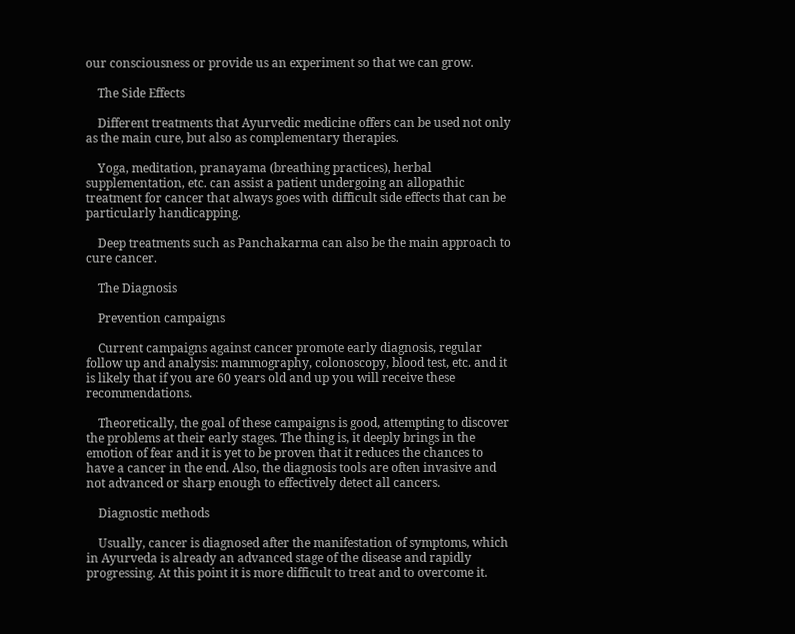our consciousness or provide us an experiment so that we can grow.

    The Side Effects

    Different treatments that Ayurvedic medicine offers can be used not only as the main cure, but also as complementary therapies.

    Yoga, meditation, pranayama (breathing practices), herbal supplementation, etc. can assist a patient undergoing an allopathic treatment for cancer that always goes with difficult side effects that can be particularly handicapping.

    Deep treatments such as Panchakarma can also be the main approach to cure cancer.

    The Diagnosis

    Prevention campaigns

    Current campaigns against cancer promote early diagnosis, regular follow up and analysis: mammography, colonoscopy, blood test, etc. and it is likely that if you are 60 years old and up you will receive these recommendations.

    Theoretically, the goal of these campaigns is good, attempting to discover the problems at their early stages. The thing is, it deeply brings in the emotion of fear and it is yet to be proven that it reduces the chances to have a cancer in the end. Also, the diagnosis tools are often invasive and not advanced or sharp enough to effectively detect all cancers.

    Diagnostic methods

    Usually, cancer is diagnosed after the manifestation of symptoms, which in Ayurveda is already an advanced stage of the disease and rapidly progressing. At this point it is more difficult to treat and to overcome it.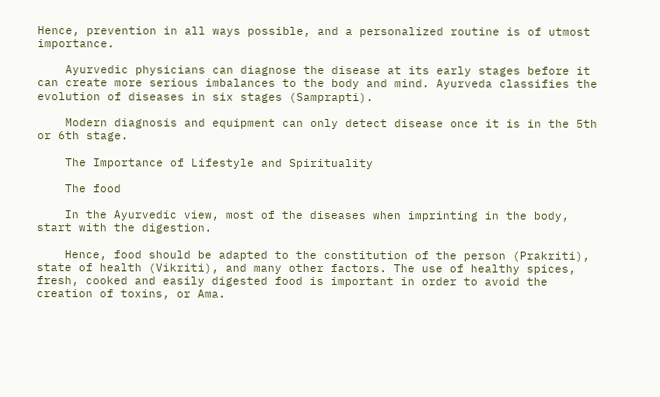Hence, prevention in all ways possible, and a personalized routine is of utmost importance.

    Ayurvedic physicians can diagnose the disease at its early stages before it can create more serious imbalances to the body and mind. Ayurveda classifies the evolution of diseases in six stages (Samprapti).

    Modern diagnosis and equipment can only detect disease once it is in the 5th or 6th stage.

    The Importance of Lifestyle and Spirituality

    The food

    In the Ayurvedic view, most of the diseases when imprinting in the body, start with the digestion.

    Hence, food should be adapted to the constitution of the person (Prakriti), state of health (Vikriti), and many other factors. The use of healthy spices, fresh, cooked and easily digested food is important in order to avoid the creation of toxins, or Ama.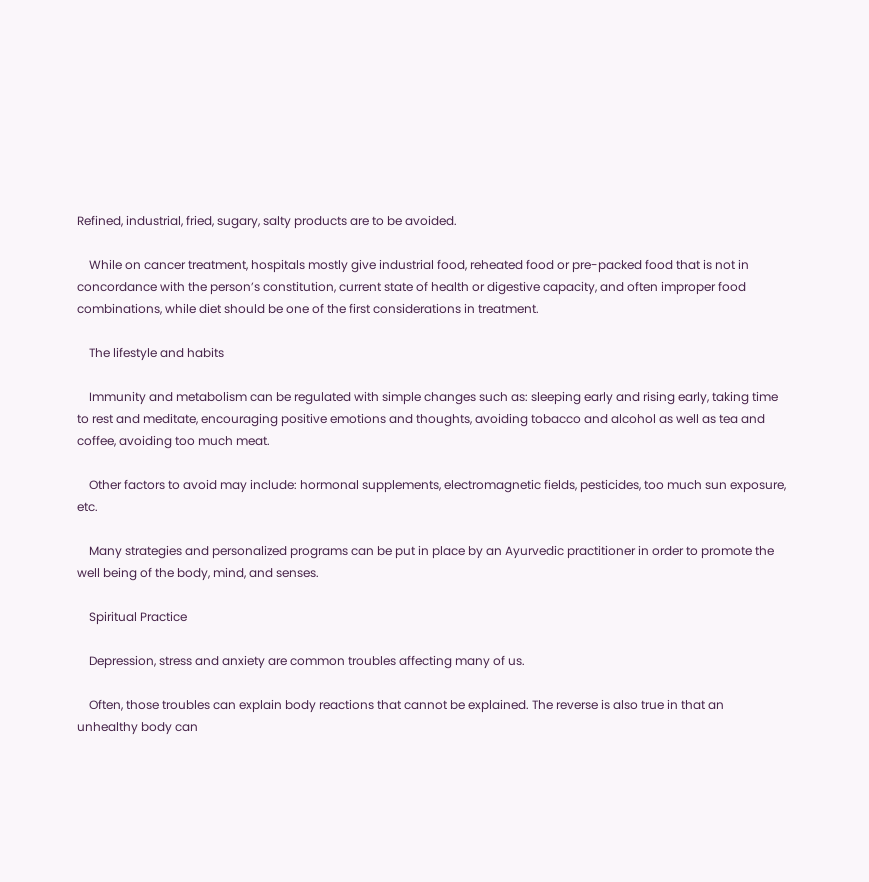Refined, industrial, fried, sugary, salty products are to be avoided.

    While on cancer treatment, hospitals mostly give industrial food, reheated food or pre-packed food that is not in concordance with the person’s constitution, current state of health or digestive capacity, and often improper food combinations, while diet should be one of the first considerations in treatment.

    The lifestyle and habits

    Immunity and metabolism can be regulated with simple changes such as: sleeping early and rising early, taking time to rest and meditate, encouraging positive emotions and thoughts, avoiding tobacco and alcohol as well as tea and coffee, avoiding too much meat.

    Other factors to avoid may include: hormonal supplements, electromagnetic fields, pesticides, too much sun exposure, etc.

    Many strategies and personalized programs can be put in place by an Ayurvedic practitioner in order to promote the well being of the body, mind, and senses.

    Spiritual Practice

    Depression, stress and anxiety are common troubles affecting many of us.

    Often, those troubles can explain body reactions that cannot be explained. The reverse is also true in that an unhealthy body can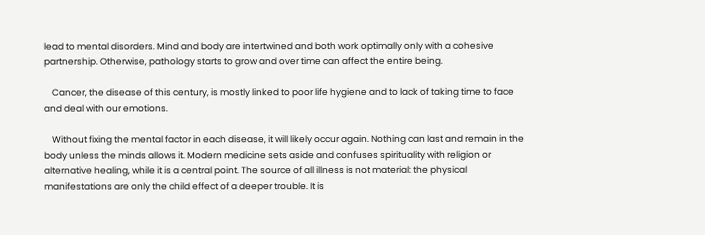lead to mental disorders. Mind and body are intertwined and both work optimally only with a cohesive partnership. Otherwise, pathology starts to grow and over time can affect the entire being.

    Cancer, the disease of this century, is mostly linked to poor life hygiene and to lack of taking time to face and deal with our emotions.

    Without fixing the mental factor in each disease, it will likely occur again. Nothing can last and remain in the body unless the minds allows it. Modern medicine sets aside and confuses spirituality with religion or alternative healing, while it is a central point. The source of all illness is not material: the physical manifestations are only the child effect of a deeper trouble. It is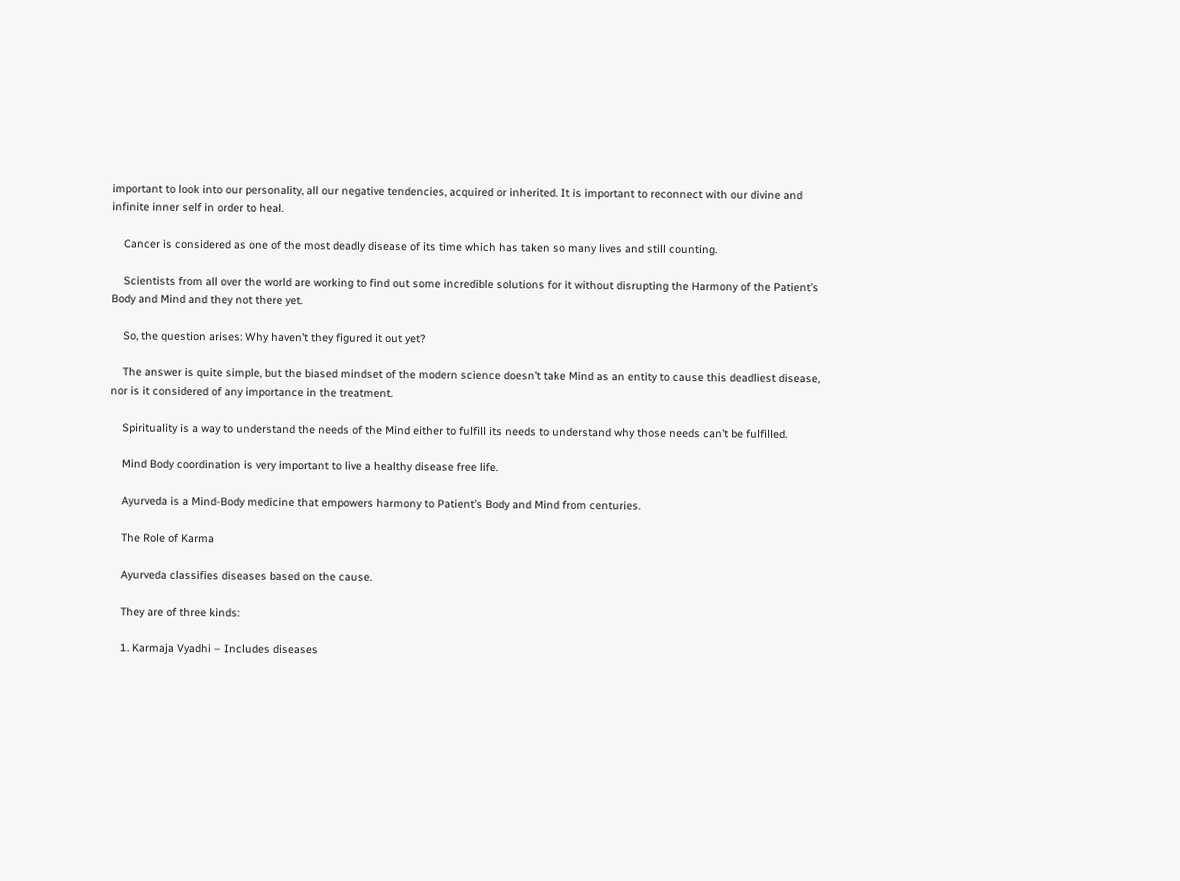important to look into our personality, all our negative tendencies, acquired or inherited. It is important to reconnect with our divine and infinite inner self in order to heal.

    Cancer is considered as one of the most deadly disease of its time which has taken so many lives and still counting.

    Scientists from all over the world are working to find out some incredible solutions for it without disrupting the Harmony of the Patient’s Body and Mind and they not there yet.

    So, the question arises: Why haven’t they figured it out yet?

    The answer is quite simple, but the biased mindset of the modern science doesn’t take Mind as an entity to cause this deadliest disease, nor is it considered of any importance in the treatment.

    Spirituality is a way to understand the needs of the Mind either to fulfill its needs to understand why those needs can’t be fulfilled.

    Mind Body coordination is very important to live a healthy disease free life.

    Ayurveda is a Mind-Body medicine that empowers harmony to Patient’s Body and Mind from centuries.

    The Role of Karma

    Ayurveda classifies diseases based on the cause.

    They are of three kinds:

    1. Karmaja Vyadhi – Includes diseases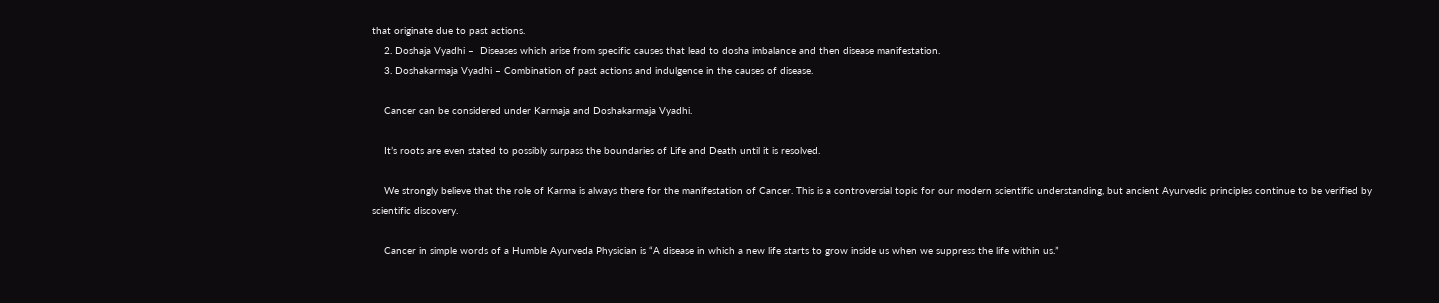that originate due to past actions.
    2. Doshaja Vyadhi –  Diseases which arise from specific causes that lead to dosha imbalance and then disease manifestation.
    3. Doshakarmaja Vyadhi – Combination of past actions and indulgence in the causes of disease.

    Cancer can be considered under Karmaja and Doshakarmaja Vyadhi.

    It’s roots are even stated to possibly surpass the boundaries of Life and Death until it is resolved.

    We strongly believe that the role of Karma is always there for the manifestation of Cancer. This is a controversial topic for our modern scientific understanding, but ancient Ayurvedic principles continue to be verified by scientific discovery.

    Cancer in simple words of a Humble Ayurveda Physician is “A disease in which a new life starts to grow inside us when we suppress the life within us.”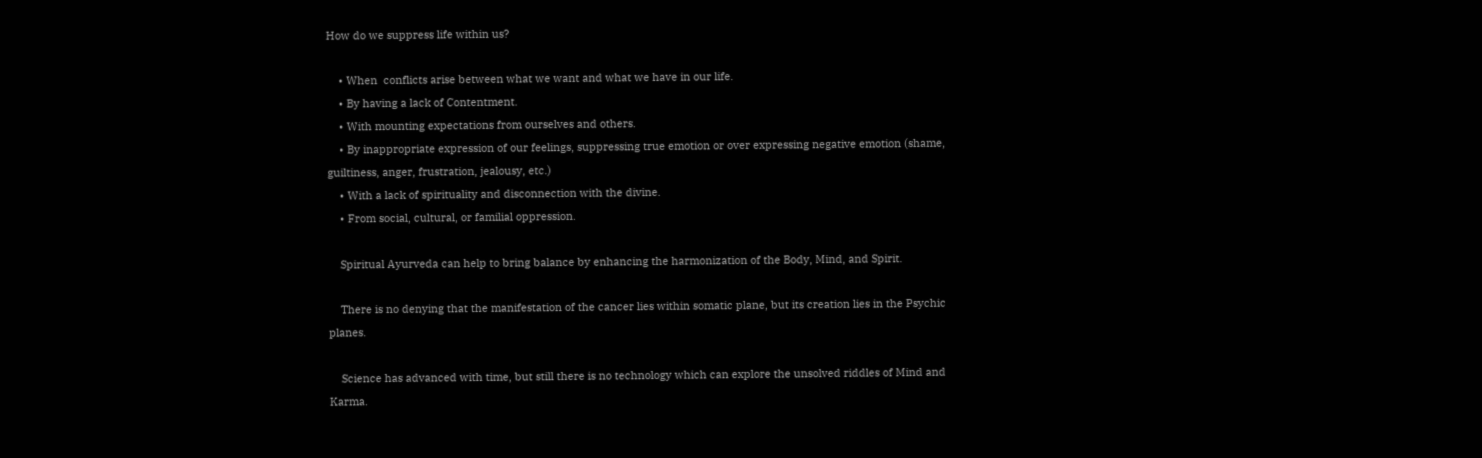How do we suppress life within us?

    • When  conflicts arise between what we want and what we have in our life.
    • By having a lack of Contentment.
    • With mounting expectations from ourselves and others.
    • By inappropriate expression of our feelings, suppressing true emotion or over expressing negative emotion (shame, guiltiness, anger, frustration, jealousy, etc.)
    • With a lack of spirituality and disconnection with the divine.
    • From social, cultural, or familial oppression.

    Spiritual Ayurveda can help to bring balance by enhancing the harmonization of the Body, Mind, and Spirit.

    There is no denying that the manifestation of the cancer lies within somatic plane, but its creation lies in the Psychic planes.

    Science has advanced with time, but still there is no technology which can explore the unsolved riddles of Mind and Karma.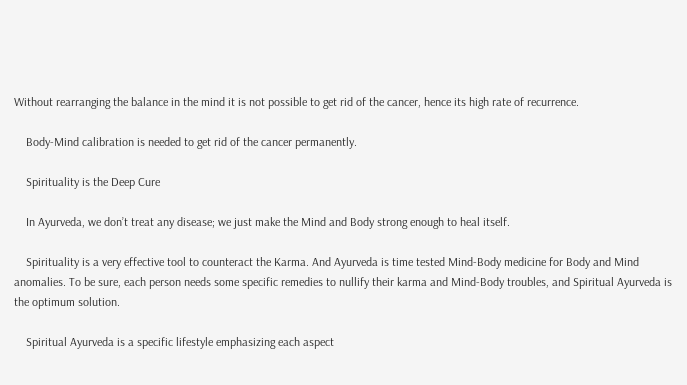Without rearranging the balance in the mind it is not possible to get rid of the cancer, hence its high rate of recurrence.

    Body-Mind calibration is needed to get rid of the cancer permanently.

    Spirituality is the Deep Cure

    In Ayurveda, we don’t treat any disease; we just make the Mind and Body strong enough to heal itself.

    Spirituality is a very effective tool to counteract the Karma. And Ayurveda is time tested Mind-Body medicine for Body and Mind anomalies. To be sure, each person needs some specific remedies to nullify their karma and Mind-Body troubles, and Spiritual Ayurveda is the optimum solution.

    Spiritual Ayurveda is a specific lifestyle emphasizing each aspect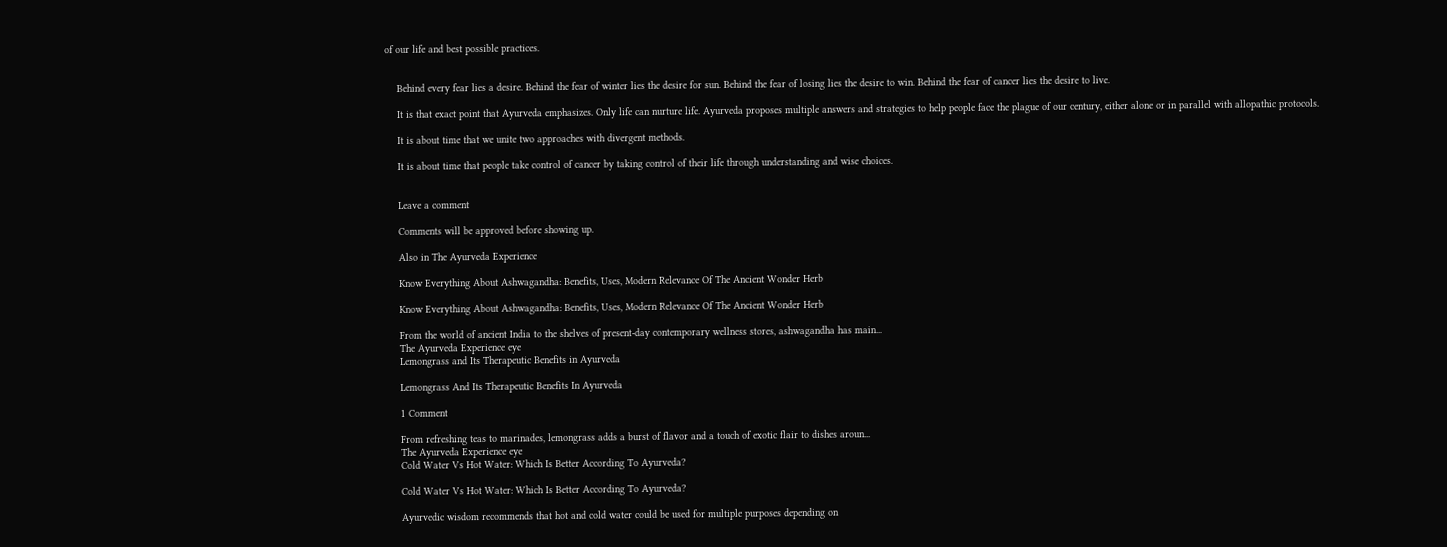of our life and best possible practices.


    Behind every fear lies a desire. Behind the fear of winter lies the desire for sun. Behind the fear of losing lies the desire to win. Behind the fear of cancer lies the desire to live.

    It is that exact point that Ayurveda emphasizes. Only life can nurture life. Ayurveda proposes multiple answers and strategies to help people face the plague of our century, either alone or in parallel with allopathic protocols.

    It is about time that we unite two approaches with divergent methods.

    It is about time that people take control of cancer by taking control of their life through understanding and wise choices.


    Leave a comment

    Comments will be approved before showing up.

    Also in The Ayurveda Experience

    Know Everything About Ashwagandha: Benefits, Uses, Modern Relevance Of The Ancient Wonder Herb

    Know Everything About Ashwagandha: Benefits, Uses, Modern Relevance Of The Ancient Wonder Herb

    From the world of ancient India to the shelves of present-day contemporary wellness stores, ashwagandha has main...
    The Ayurveda Experience eye
    Lemongrass and Its Therapeutic Benefits in Ayurveda

    Lemongrass And Its Therapeutic Benefits In Ayurveda

    1 Comment

    From refreshing teas to marinades, lemongrass adds a burst of flavor and a touch of exotic flair to dishes aroun...
    The Ayurveda Experience eye
    Cold Water Vs Hot Water: Which Is Better According To Ayurveda?

    Cold Water Vs Hot Water: Which Is Better According To Ayurveda?

    Ayurvedic wisdom recommends that hot and cold water could be used for multiple purposes depending on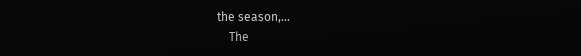the season,...
    The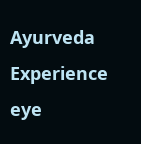Ayurveda Experience eye